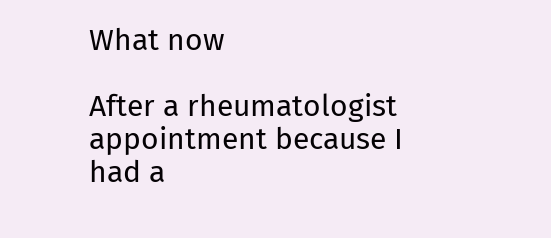What now

After a rheumatologist appointment because I had a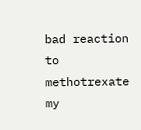bad reaction to methotrexate my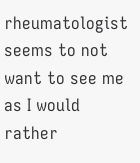rheumatologist seems to not want to see me as I would rather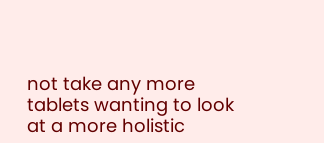not take any more tablets wanting to look at a more holistic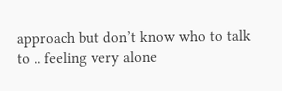approach but don’t know who to talk to .. feeling very alone